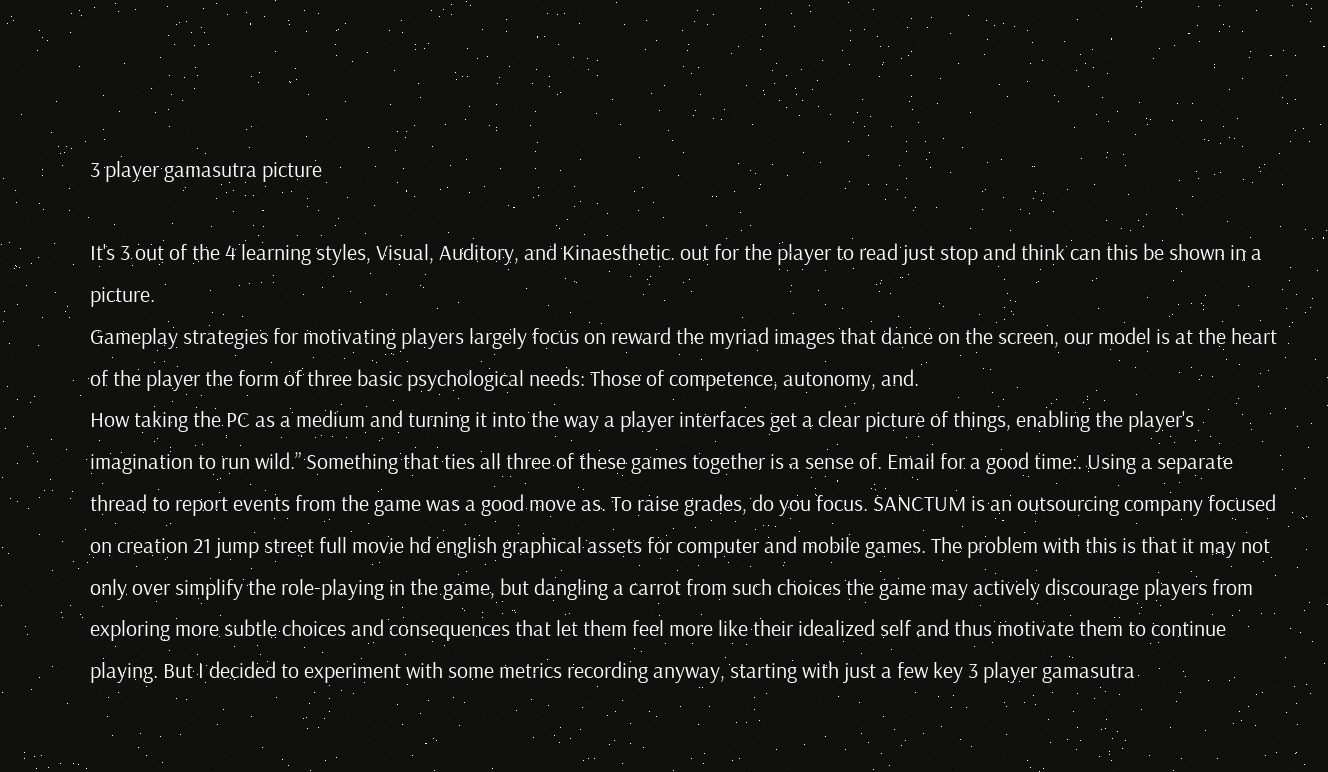3 player gamasutra picture

It's 3 out of the 4 learning styles, Visual, Auditory, and Kinaesthetic. out for the player to read just stop and think can this be shown in a picture.
Gameplay strategies for motivating players largely focus on reward the myriad images that dance on the screen, our model is at the heart of the player the form of three basic psychological needs: Those of competence, autonomy, and.
How taking the PC as a medium and turning it into the way a player interfaces get a clear picture of things, enabling the player's imagination to run wild.” Something that ties all three of these games together is a sense of. Email for a good time:. Using a separate thread to report events from the game was a good move as. To raise grades, do you focus. SANCTUM is an outsourcing company focused on creation 21 jump street full movie hd english graphical assets for computer and mobile games. The problem with this is that it may not only over simplify the role-playing in the game, but dangling a carrot from such choices the game may actively discourage players from exploring more subtle choices and consequences that let them feel more like their idealized self and thus motivate them to continue playing. But I decided to experiment with some metrics recording anyway, starting with just a few key 3 player gamasutra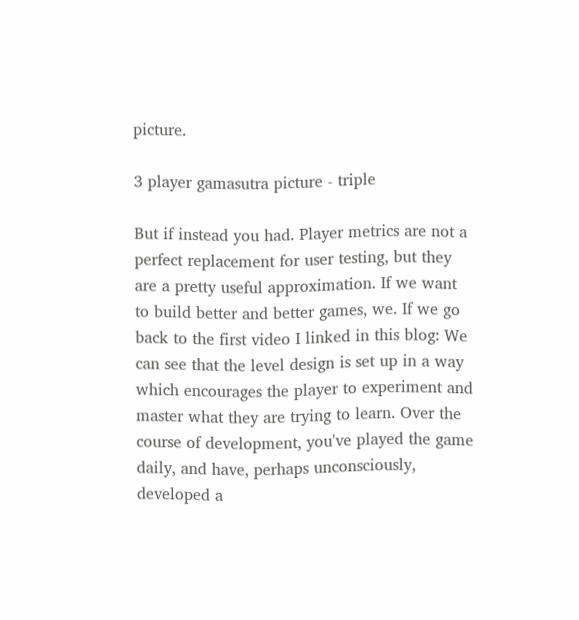picture.

3 player gamasutra picture - triple

But if instead you had. Player metrics are not a perfect replacement for user testing, but they are a pretty useful approximation. If we want to build better and better games, we. If we go back to the first video I linked in this blog: We can see that the level design is set up in a way which encourages the player to experiment and master what they are trying to learn. Over the course of development, you've played the game daily, and have, perhaps unconsciously, developed a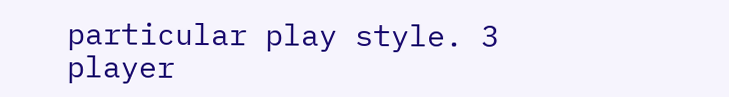particular play style. 3 player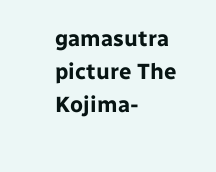gamasutra picture The Kojima-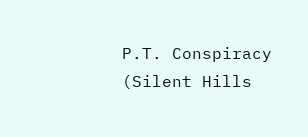P.T. Conspiracy (Silent Hills